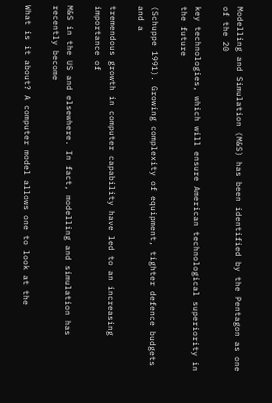Modelling and Simulation (M&S) has been identified by the Pentagon as one of the 20

key technologies, which will ensure American technological superiority in the future

(Schuppe 1991). Growing complexity of equipment, tighter defence budgets and a

tremendous growth in computer capability have led to an increasing importance of

M&S in the US and elsewhere. In fact, modelling and simulation has recently become

What is it about? A computer model allows one to look at the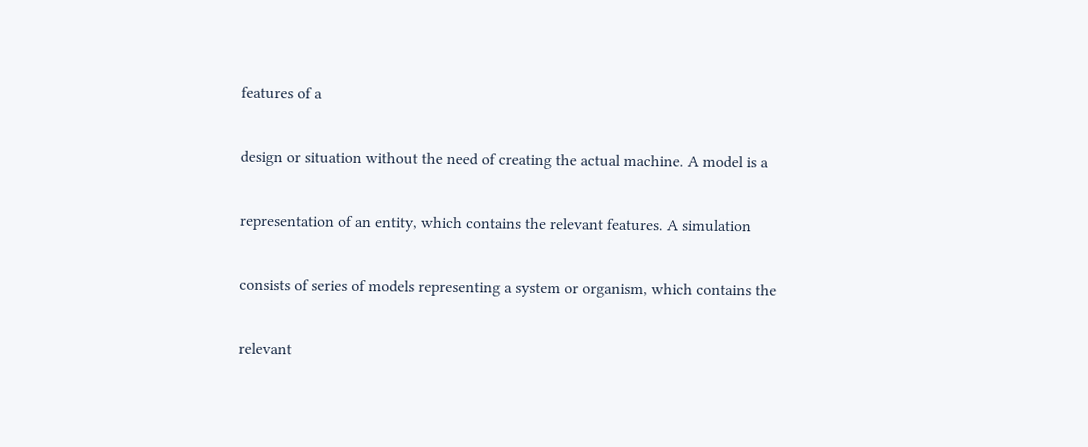features of a

design or situation without the need of creating the actual machine. A model is a

representation of an entity, which contains the relevant features. A simulation

consists of series of models representing a system or organism, which contains the

relevant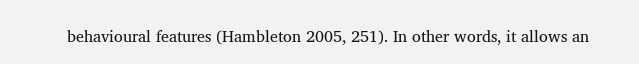behavioural features (Hambleton 2005, 251). In other words, it allows an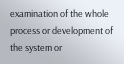examination of the whole process or development of the system or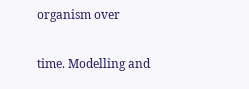organism over

time. Modelling and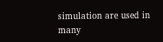simulation are used in many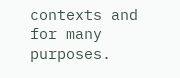contexts and for many purposes.